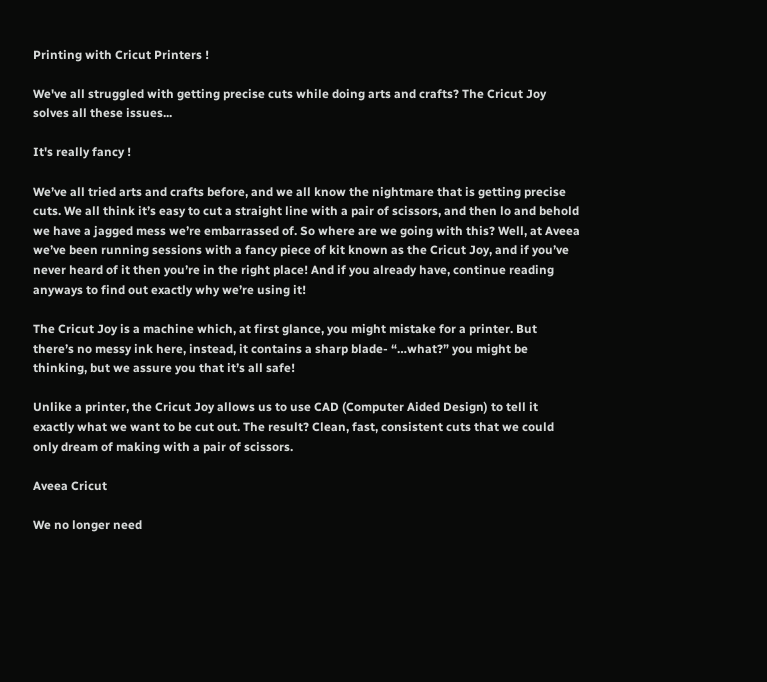Printing with Cricut Printers !

We've all struggled with getting precise cuts while doing arts and crafts? The Cricut Joy solves all these issues...

It's really fancy !

We’ve all tried arts and crafts before, and we all know the nightmare that is getting precise cuts. We all think it’s easy to cut a straight line with a pair of scissors, and then lo and behold we have a jagged mess we’re embarrassed of. So where are we going with this? Well, at Aveea we’ve been running sessions with a fancy piece of kit known as the Cricut Joy, and if you’ve never heard of it then you’re in the right place! And if you already have, continue reading anyways to find out exactly why we’re using it!

The Cricut Joy is a machine which, at first glance, you might mistake for a printer. But there’s no messy ink here, instead, it contains a sharp blade- “…what?” you might be thinking, but we assure you that it’s all safe!

Unlike a printer, the Cricut Joy allows us to use CAD (Computer Aided Design) to tell it exactly what we want to be cut out. The result? Clean, fast, consistent cuts that we could only dream of making with a pair of scissors.

Aveea Cricut

We no longer need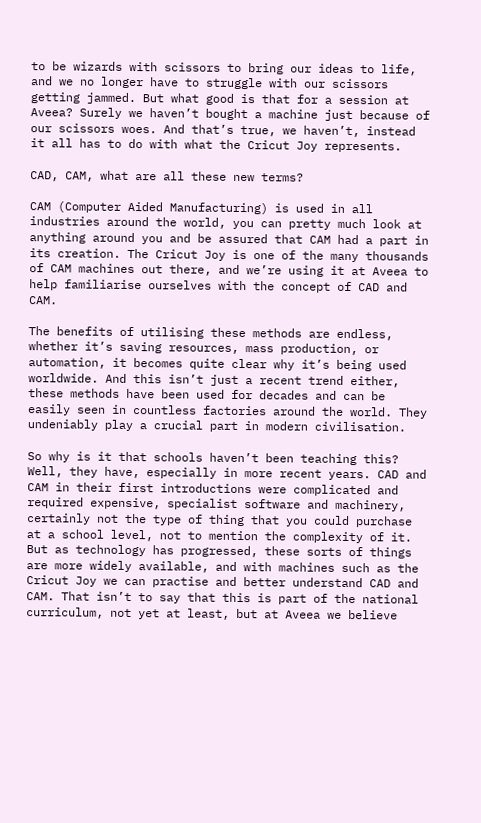to be wizards with scissors to bring our ideas to life, and we no longer have to struggle with our scissors getting jammed. But what good is that for a session at Aveea? Surely we haven’t bought a machine just because of our scissors woes. And that’s true, we haven’t, instead it all has to do with what the Cricut Joy represents.

CAD, CAM, what are all these new terms?

CAM (Computer Aided Manufacturing) is used in all industries around the world, you can pretty much look at anything around you and be assured that CAM had a part in its creation. The Cricut Joy is one of the many thousands of CAM machines out there, and we’re using it at Aveea to help familiarise ourselves with the concept of CAD and CAM.

The benefits of utilising these methods are endless, whether it’s saving resources, mass production, or automation, it becomes quite clear why it’s being used worldwide. And this isn’t just a recent trend either, these methods have been used for decades and can be easily seen in countless factories around the world. They undeniably play a crucial part in modern civilisation.

So why is it that schools haven’t been teaching this? Well, they have, especially in more recent years. CAD and CAM in their first introductions were complicated and required expensive, specialist software and machinery, certainly not the type of thing that you could purchase at a school level, not to mention the complexity of it. But as technology has progressed, these sorts of things are more widely available, and with machines such as the Cricut Joy we can practise and better understand CAD and CAM. That isn’t to say that this is part of the national curriculum, not yet at least, but at Aveea we believe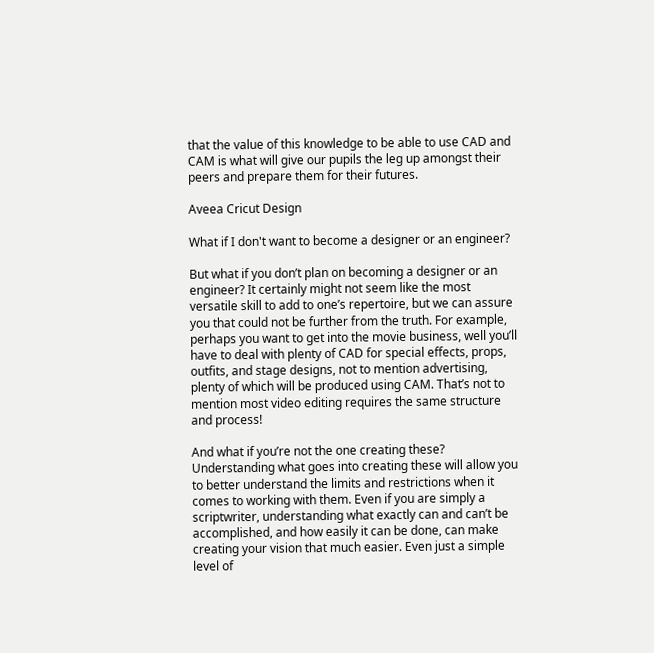that the value of this knowledge to be able to use CAD and CAM is what will give our pupils the leg up amongst their peers and prepare them for their futures.

Aveea Cricut Design

What if I don't want to become a designer or an engineer?

But what if you don’t plan on becoming a designer or an engineer? It certainly might not seem like the most versatile skill to add to one’s repertoire, but we can assure you that could not be further from the truth. For example, perhaps you want to get into the movie business, well you’ll have to deal with plenty of CAD for special effects, props, outfits, and stage designs, not to mention advertising, plenty of which will be produced using CAM. That’s not to mention most video editing requires the same structure and process!

And what if you’re not the one creating these? Understanding what goes into creating these will allow you to better understand the limits and restrictions when it comes to working with them. Even if you are simply a scriptwriter, understanding what exactly can and can’t be accomplished, and how easily it can be done, can make creating your vision that much easier. Even just a simple level of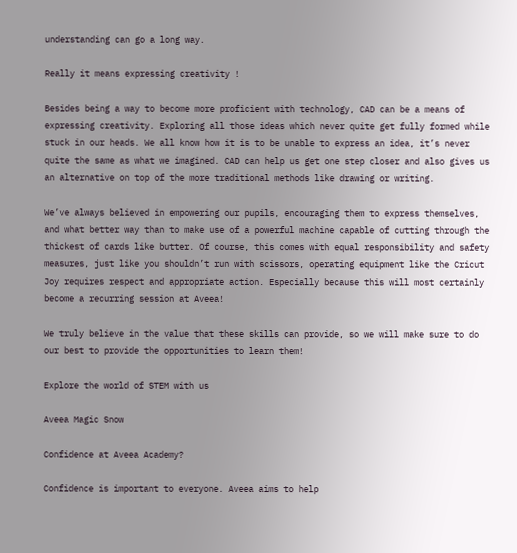understanding can go a long way.

Really it means expressing creativity !

Besides being a way to become more proficient with technology, CAD can be a means of expressing creativity. Exploring all those ideas which never quite get fully formed while stuck in our heads. We all know how it is to be unable to express an idea, it’s never quite the same as what we imagined. CAD can help us get one step closer and also gives us an alternative on top of the more traditional methods like drawing or writing.

We’ve always believed in empowering our pupils, encouraging them to express themselves, and what better way than to make use of a powerful machine capable of cutting through the thickest of cards like butter. Of course, this comes with equal responsibility and safety measures, just like you shouldn’t run with scissors, operating equipment like the Cricut Joy requires respect and appropriate action. Especially because this will most certainly become a recurring session at Aveea!

We truly believe in the value that these skills can provide, so we will make sure to do our best to provide the opportunities to learn them!

Explore the world of STEM with us

Aveea Magic Snow

Confidence at Aveea Academy?

Confidence is important to everyone. Aveea aims to help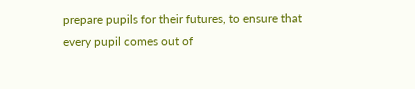prepare pupils for their futures, to ensure that every pupil comes out of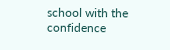school with the confidence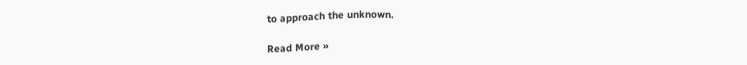to approach the unknown.

Read More »